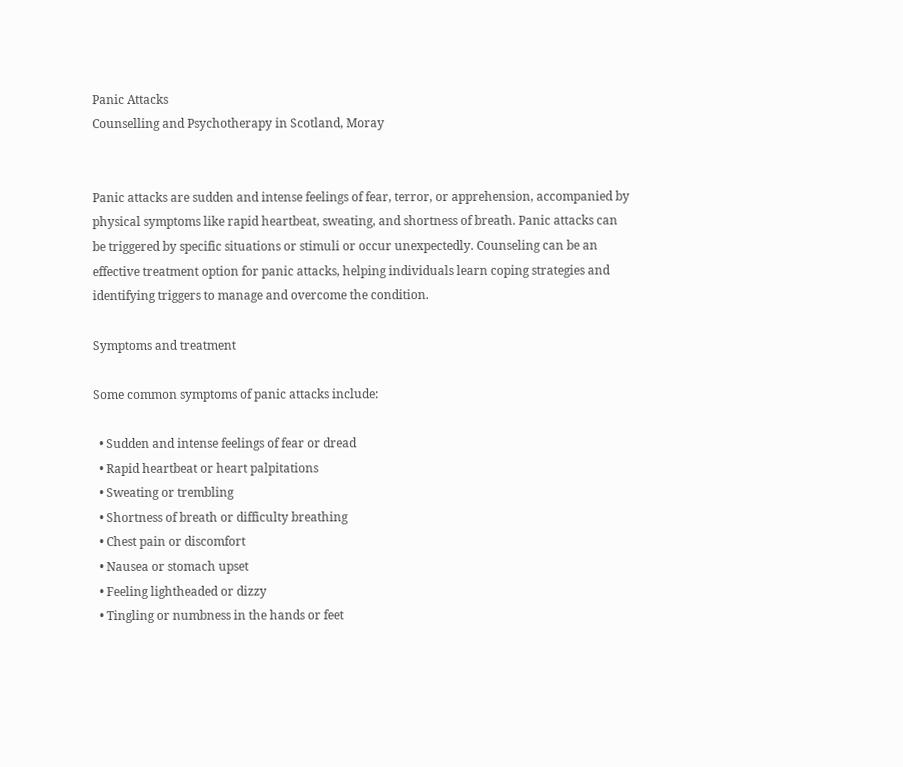Panic Attacks
Counselling and Psychotherapy in Scotland, Moray


Panic attacks are sudden and intense feelings of fear, terror, or apprehension, accompanied by physical symptoms like rapid heartbeat, sweating, and shortness of breath. Panic attacks can be triggered by specific situations or stimuli or occur unexpectedly. Counseling can be an effective treatment option for panic attacks, helping individuals learn coping strategies and identifying triggers to manage and overcome the condition.

Symptoms and treatment

Some common symptoms of panic attacks include:

  • Sudden and intense feelings of fear or dread
  • Rapid heartbeat or heart palpitations
  • Sweating or trembling
  • Shortness of breath or difficulty breathing
  • Chest pain or discomfort
  • Nausea or stomach upset
  • Feeling lightheaded or dizzy
  • Tingling or numbness in the hands or feet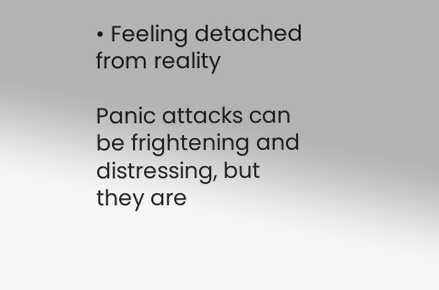• Feeling detached from reality

Panic attacks can be frightening and distressing, but they are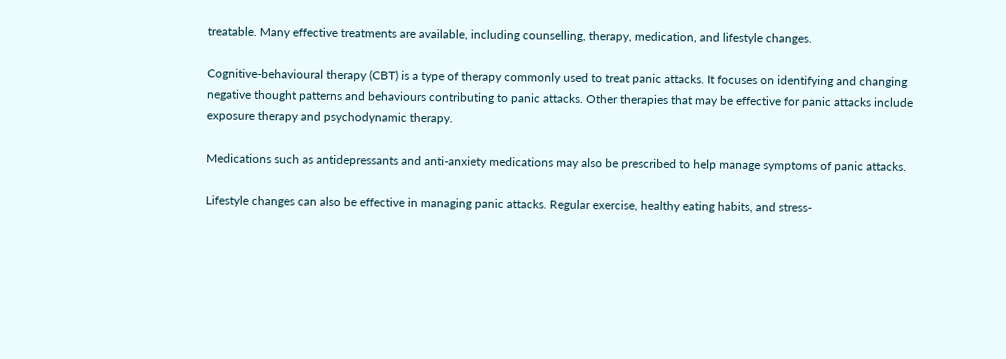treatable. Many effective treatments are available, including counselling, therapy, medication, and lifestyle changes.

Cognitive-behavioural therapy (CBT) is a type of therapy commonly used to treat panic attacks. It focuses on identifying and changing negative thought patterns and behaviours contributing to panic attacks. Other therapies that may be effective for panic attacks include exposure therapy and psychodynamic therapy.

Medications such as antidepressants and anti-anxiety medications may also be prescribed to help manage symptoms of panic attacks.

Lifestyle changes can also be effective in managing panic attacks. Regular exercise, healthy eating habits, and stress-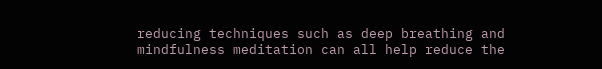reducing techniques such as deep breathing and mindfulness meditation can all help reduce the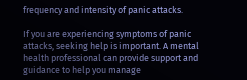frequency and intensity of panic attacks.

If you are experiencing symptoms of panic attacks, seeking help is important. A mental health professional can provide support and guidance to help you manage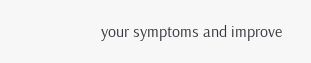your symptoms and improve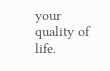your quality of life.